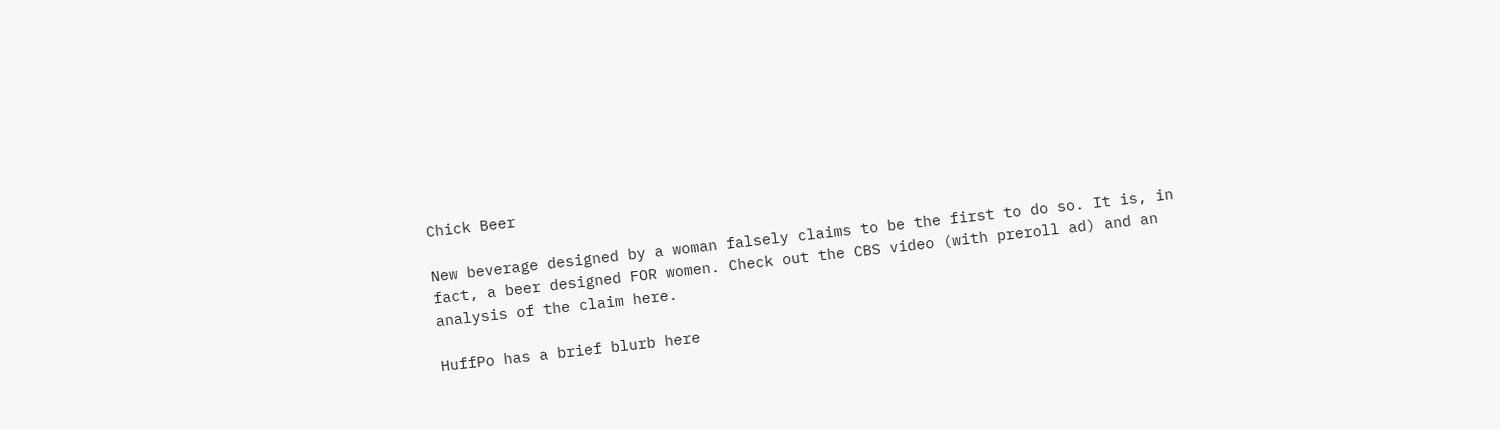Chick Beer

New beverage designed by a woman falsely claims to be the first to do so. It is, in fact, a beer designed FOR women. Check out the CBS video (with preroll ad) and an analysis of the claim here.

HuffPo has a brief blurb here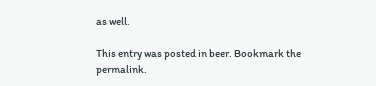as well.

This entry was posted in beer. Bookmark the permalink.